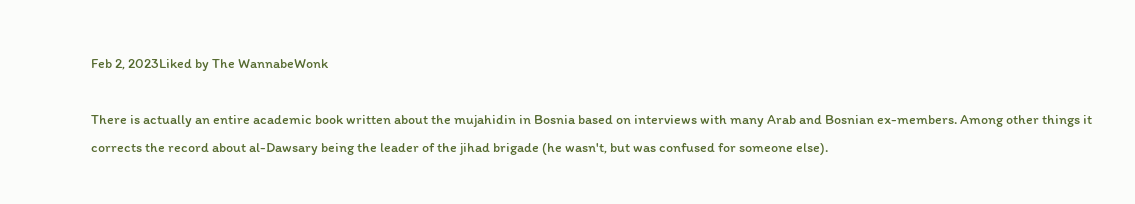Feb 2, 2023Liked by The WannabeWonk

There is actually an entire academic book written about the mujahidin in Bosnia based on interviews with many Arab and Bosnian ex-members. Among other things it corrects the record about al-Dawsary being the leader of the jihad brigade (he wasn't, but was confused for someone else).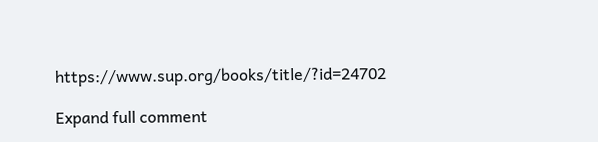https://www.sup.org/books/title/?id=24702

Expand full comment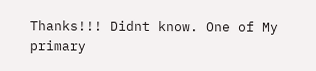Thanks!!! Didnt know. One of My primary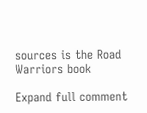sources is the Road Warriors book

Expand full comment